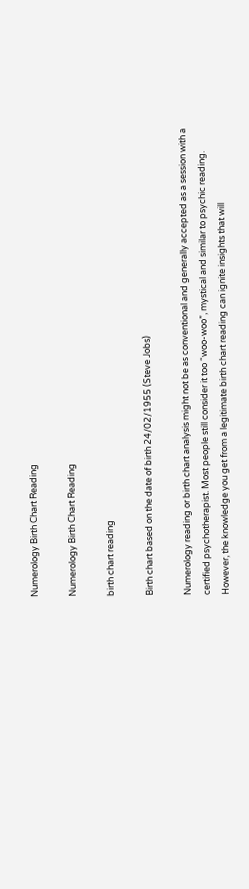Numerology Birth Chart Reading

Numerology Birth Chart Reading

birth chart reading

Birth chart based on the date of birth 24/02/1955 (Steve Jobs)

Numerology reading or birth chart analysis might not be as conventional and generally accepted as a session with a certified psychotherapist. Most people still consider it too “woo-woo”, mystical and similar to psychic reading. However, the knowledge you get from a legitimate birth chart reading can ignite insights that will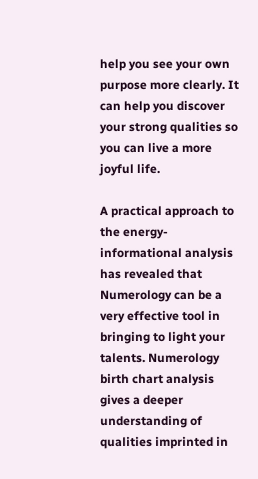help you see your own purpose more clearly. It can help you discover your strong qualities so you can live a more joyful life.

A practical approach to the energy-informational analysis has revealed that Numerology can be a very effective tool in bringing to light your talents. Numerology birth chart analysis gives a deeper understanding of qualities imprinted in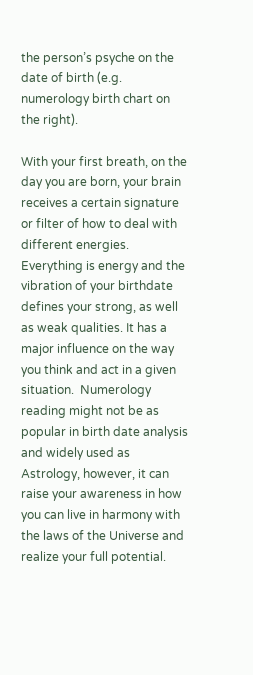the person’s psyche on the date of birth (e.g. numerology birth chart on the right).

With your first breath, on the day you are born, your brain receives a certain signature or filter of how to deal with different energies. Everything is energy and the vibration of your birthdate defines your strong, as well as weak qualities. It has a major influence on the way you think and act in a given situation.  Numerology reading might not be as popular in birth date analysis and widely used as Astrology, however, it can raise your awareness in how you can live in harmony with the laws of the Universe and realize your full potential.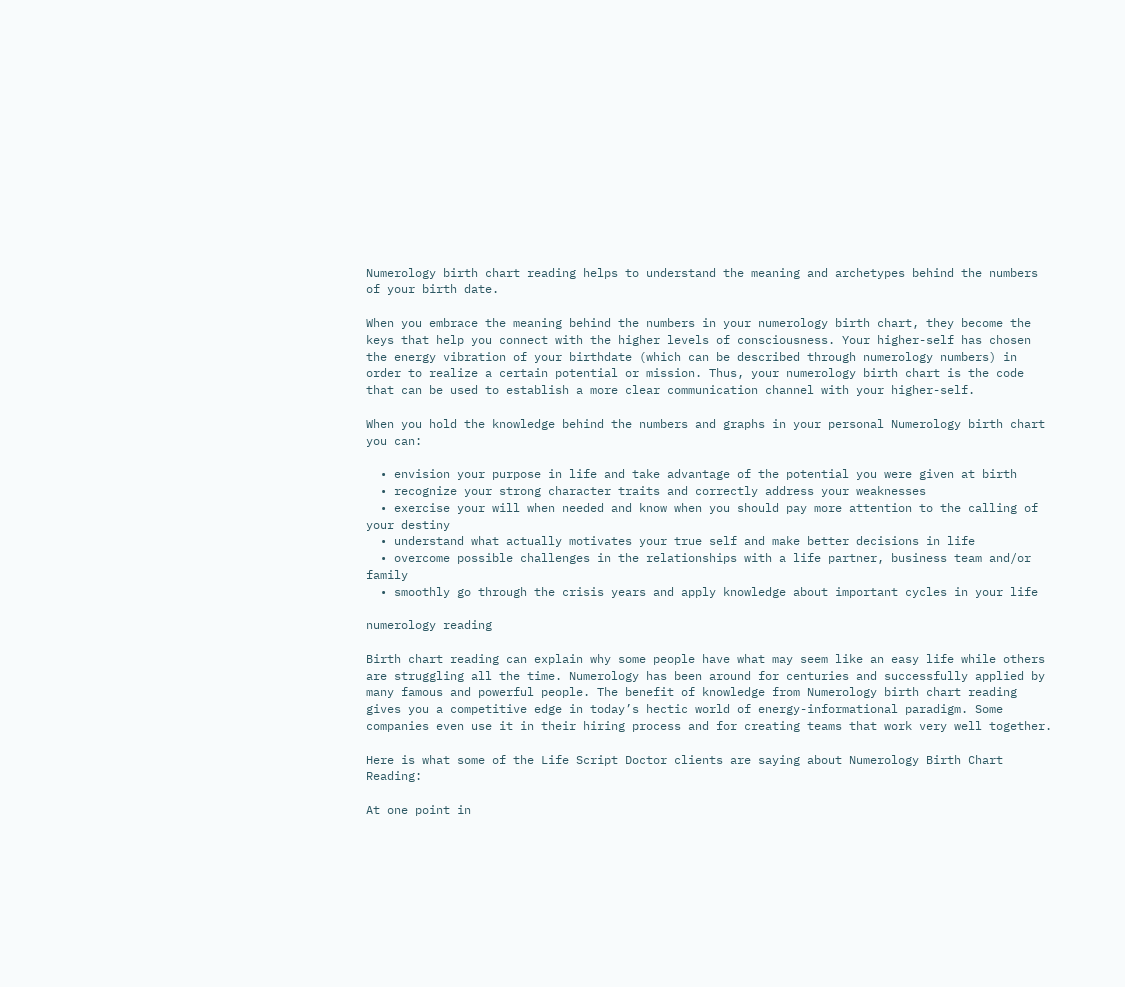Numerology birth chart reading helps to understand the meaning and archetypes behind the numbers of your birth date.

When you embrace the meaning behind the numbers in your numerology birth chart, they become the keys that help you connect with the higher levels of consciousness. Your higher-self has chosen the energy vibration of your birthdate (which can be described through numerology numbers) in order to realize a certain potential or mission. Thus, your numerology birth chart is the code that can be used to establish a more clear communication channel with your higher-self.

When you hold the knowledge behind the numbers and graphs in your personal Numerology birth chart you can:

  • envision your purpose in life and take advantage of the potential you were given at birth
  • recognize your strong character traits and correctly address your weaknesses
  • exercise your will when needed and know when you should pay more attention to the calling of your destiny
  • understand what actually motivates your true self and make better decisions in life
  • overcome possible challenges in the relationships with a life partner, business team and/or family
  • smoothly go through the crisis years and apply knowledge about important cycles in your life

numerology reading

Birth chart reading can explain why some people have what may seem like an easy life while others are struggling all the time. Numerology has been around for centuries and successfully applied by many famous and powerful people. The benefit of knowledge from Numerology birth chart reading gives you a competitive edge in today’s hectic world of energy-informational paradigm. Some companies even use it in their hiring process and for creating teams that work very well together.

Here is what some of the Life Script Doctor clients are saying about Numerology Birth Chart Reading:

At one point in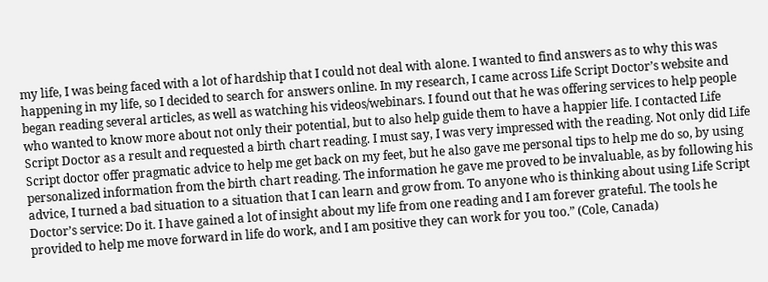my life, I was being faced with a lot of hardship that I could not deal with alone. I wanted to find answers as to why this was happening in my life, so I decided to search for answers online. In my research, I came across Life Script Doctor’s website and began reading several articles, as well as watching his videos/webinars. I found out that he was offering services to help people who wanted to know more about not only their potential, but to also help guide them to have a happier life. I contacted Life Script Doctor as a result and requested a birth chart reading. I must say, I was very impressed with the reading. Not only did Life Script doctor offer pragmatic advice to help me get back on my feet, but he also gave me personal tips to help me do so, by using personalized information from the birth chart reading. The information he gave me proved to be invaluable, as by following his advice, I turned a bad situation to a situation that I can learn and grow from. To anyone who is thinking about using Life Script Doctor’s service: Do it. I have gained a lot of insight about my life from one reading and I am forever grateful. The tools he provided to help me move forward in life do work, and I am positive they can work for you too.” (Cole, Canada)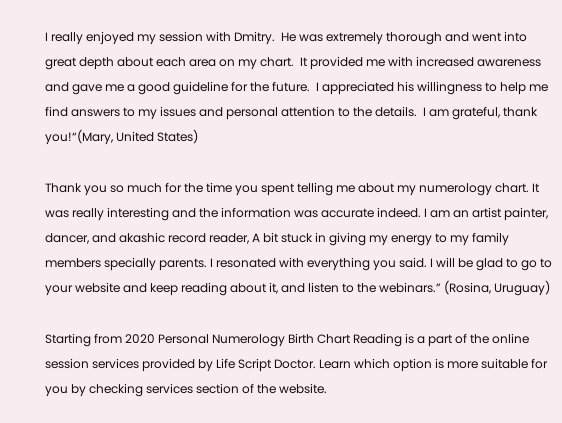I really enjoyed my session with Dmitry.  He was extremely thorough and went into great depth about each area on my chart.  It provided me with increased awareness and gave me a good guideline for the future.  I appreciated his willingness to help me find answers to my issues and personal attention to the details.  I am grateful, thank you!“(Mary, United States)

Thank you so much for the time you spent telling me about my numerology chart. It was really interesting and the information was accurate indeed. I am an artist painter, dancer, and akashic record reader, A bit stuck in giving my energy to my family members specially parents. I resonated with everything you said. I will be glad to go to your website and keep reading about it, and listen to the webinars.” (Rosina, Uruguay)

Starting from 2020 Personal Numerology Birth Chart Reading is a part of the online session services provided by Life Script Doctor. Learn which option is more suitable for you by checking services section of the website.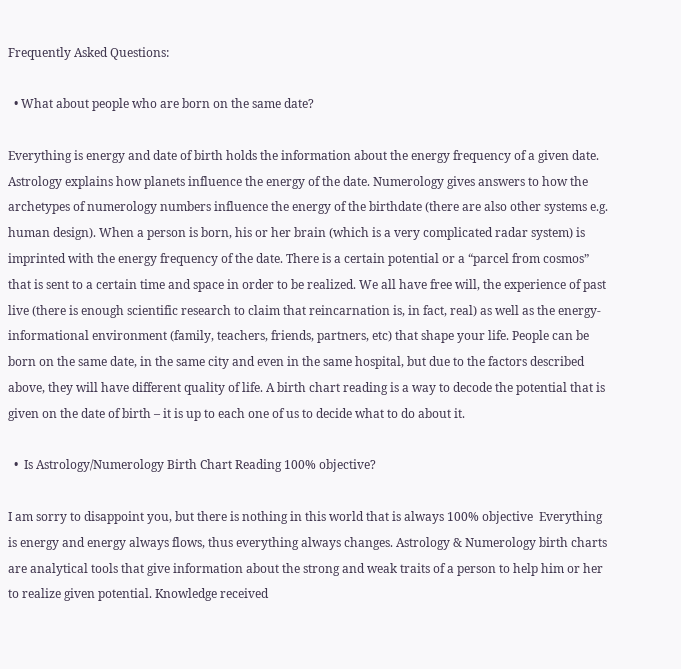Frequently Asked Questions:

  • What about people who are born on the same date?

Everything is energy and date of birth holds the information about the energy frequency of a given date. Astrology explains how planets influence the energy of the date. Numerology gives answers to how the archetypes of numerology numbers influence the energy of the birthdate (there are also other systems e.g. human design). When a person is born, his or her brain (which is a very complicated radar system) is imprinted with the energy frequency of the date. There is a certain potential or a “parcel from cosmos” that is sent to a certain time and space in order to be realized. We all have free will, the experience of past live (there is enough scientific research to claim that reincarnation is, in fact, real) as well as the energy-informational environment (family, teachers, friends, partners, etc) that shape your life. People can be born on the same date, in the same city and even in the same hospital, but due to the factors described above, they will have different quality of life. A birth chart reading is a way to decode the potential that is given on the date of birth – it is up to each one of us to decide what to do about it.

  •  Is Astrology/Numerology Birth Chart Reading 100% objective?

I am sorry to disappoint you, but there is nothing in this world that is always 100% objective  Everything is energy and energy always flows, thus everything always changes. Astrology & Numerology birth charts are analytical tools that give information about the strong and weak traits of a person to help him or her to realize given potential. Knowledge received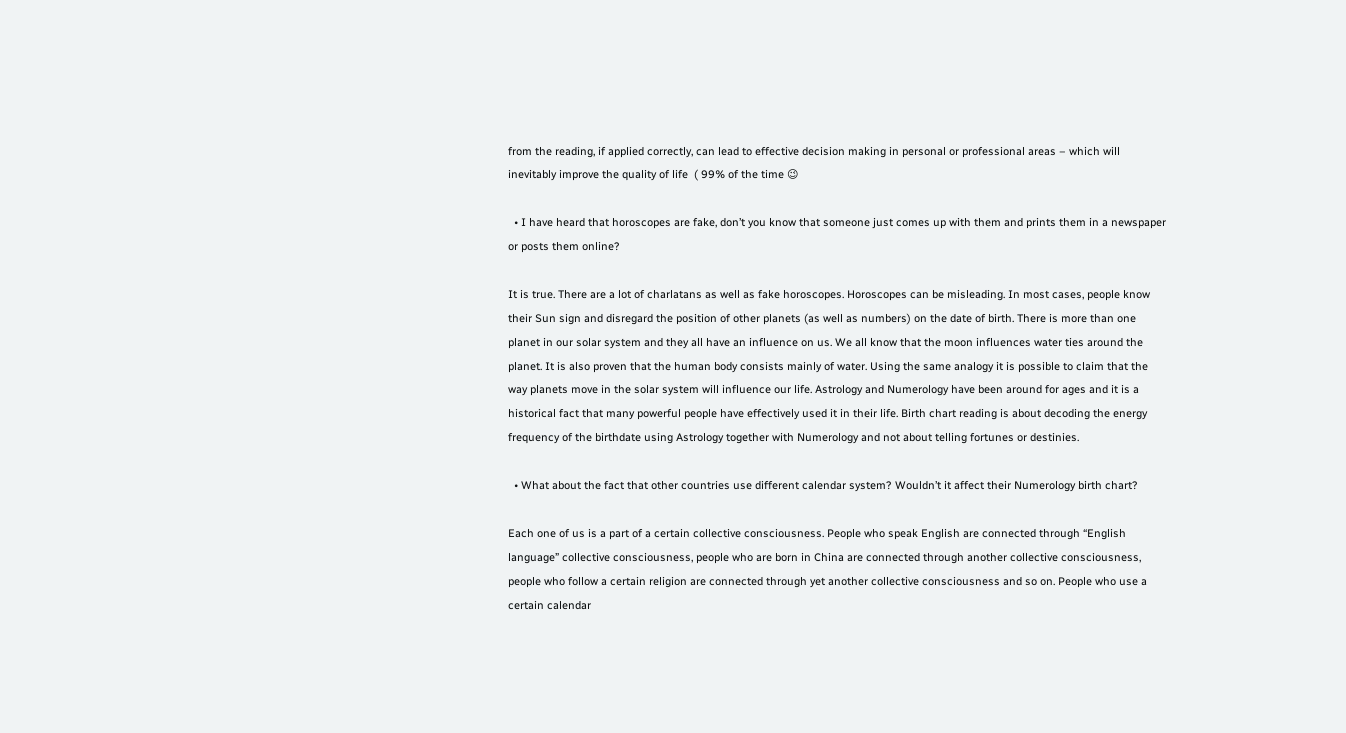from the reading, if applied correctly, can lead to effective decision making in personal or professional areas – which will inevitably improve the quality of life  ( 99% of the time 😉

  • I have heard that horoscopes are fake, don’t you know that someone just comes up with them and prints them in a newspaper or posts them online?

It is true. There are a lot of charlatans as well as fake horoscopes. Horoscopes can be misleading. In most cases, people know their Sun sign and disregard the position of other planets (as well as numbers) on the date of birth. There is more than one planet in our solar system and they all have an influence on us. We all know that the moon influences water ties around the planet. It is also proven that the human body consists mainly of water. Using the same analogy it is possible to claim that the way planets move in the solar system will influence our life. Astrology and Numerology have been around for ages and it is a historical fact that many powerful people have effectively used it in their life. Birth chart reading is about decoding the energy frequency of the birthdate using Astrology together with Numerology and not about telling fortunes or destinies.

  • What about the fact that other countries use different calendar system? Wouldn’t it affect their Numerology birth chart?

Each one of us is a part of a certain collective consciousness. People who speak English are connected through “English language” collective consciousness, people who are born in China are connected through another collective consciousness, people who follow a certain religion are connected through yet another collective consciousness and so on. People who use a certain calendar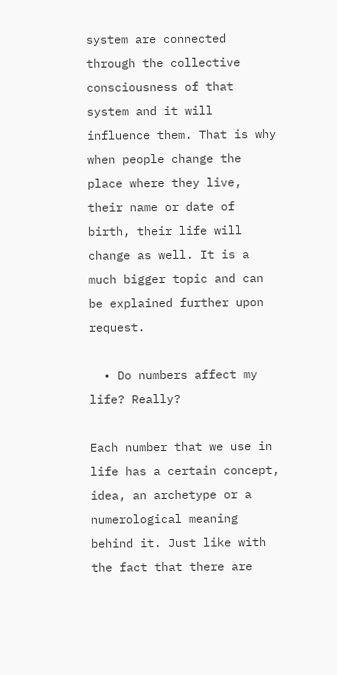system are connected through the collective consciousness of that system and it will influence them. That is why when people change the place where they live, their name or date of birth, their life will change as well. It is a much bigger topic and can be explained further upon request.

  • Do numbers affect my life? Really?

Each number that we use in life has a certain concept, idea, an archetype or a numerological meaning behind it. Just like with the fact that there are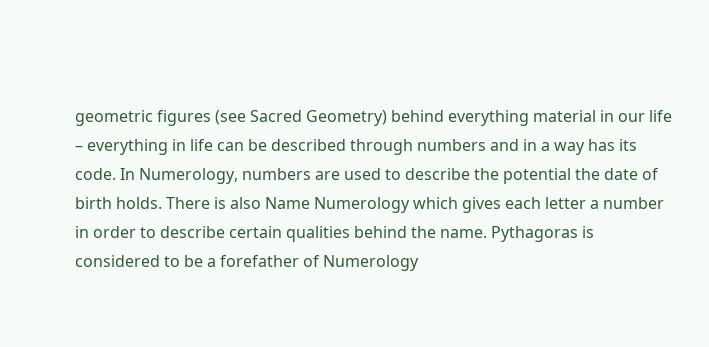geometric figures (see Sacred Geometry) behind everything material in our life – everything in life can be described through numbers and in a way has its code. In Numerology, numbers are used to describe the potential the date of birth holds. There is also Name Numerology which gives each letter a number in order to describe certain qualities behind the name. Pythagoras is considered to be a forefather of Numerology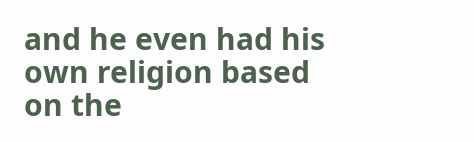and he even had his own religion based on the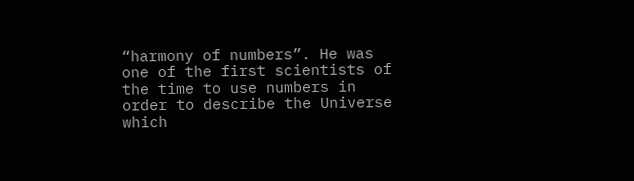“harmony of numbers”. He was one of the first scientists of the time to use numbers in order to describe the Universe which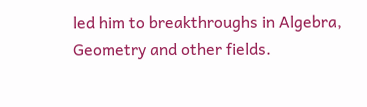led him to breakthroughs in Algebra, Geometry and other fields.